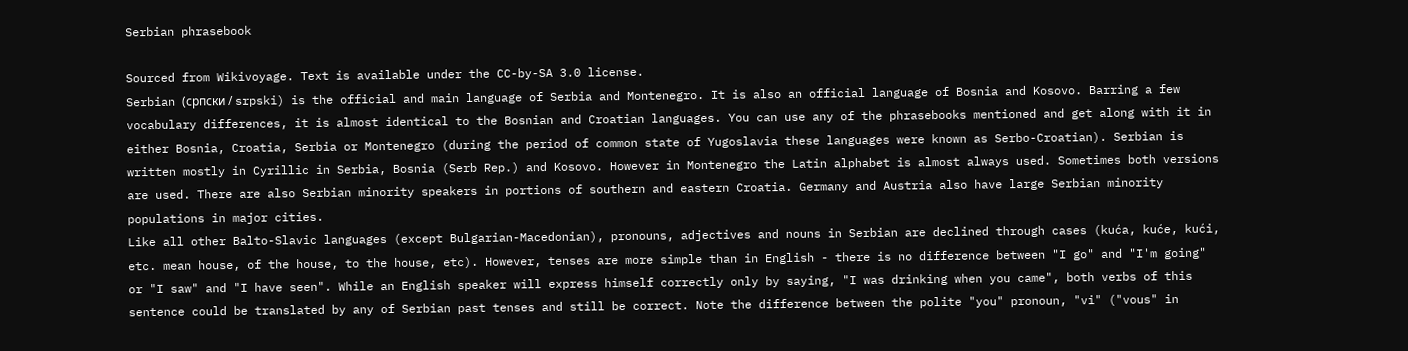Serbian phrasebook

Sourced from Wikivoyage. Text is available under the CC-by-SA 3.0 license.
Serbian (српски / srpski) is the official and main language of Serbia and Montenegro. It is also an official language of Bosnia and Kosovo. Barring a few vocabulary differences, it is almost identical to the Bosnian and Croatian languages. You can use any of the phrasebooks mentioned and get along with it in either Bosnia, Croatia, Serbia or Montenegro (during the period of common state of Yugoslavia these languages were known as Serbo-Croatian). Serbian is written mostly in Cyrillic in Serbia, Bosnia (Serb Rep.) and Kosovo. However in Montenegro the Latin alphabet is almost always used. Sometimes both versions are used. There are also Serbian minority speakers in portions of southern and eastern Croatia. Germany and Austria also have large Serbian minority populations in major cities.
Like all other Balto-Slavic languages (except Bulgarian-Macedonian), pronouns, adjectives and nouns in Serbian are declined through cases (kuća, kuće, kući, etc. mean house, of the house, to the house, etc). However, tenses are more simple than in English - there is no difference between "I go" and "I'm going" or "I saw" and "I have seen". While an English speaker will express himself correctly only by saying, "I was drinking when you came", both verbs of this sentence could be translated by any of Serbian past tenses and still be correct. Note the difference between the polite "you" pronoun, "vi" ("vous" in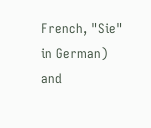French, "Sie" in German) and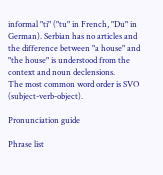informal "ti" ("tu" in French, "Du" in German). Serbian has no articles and the difference between "a house" and "the house" is understood from the context and noun declensions.
The most common word order is SVO (subject-verb-object).

Pronunciation guide

Phrase list